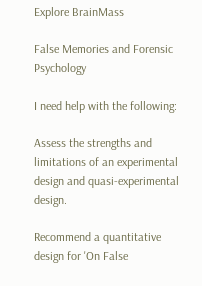Explore BrainMass

False Memories and Forensic Psychology

I need help with the following:

Assess the strengths and limitations of an experimental design and quasi-experimental design.

Recommend a quantitative design for 'On False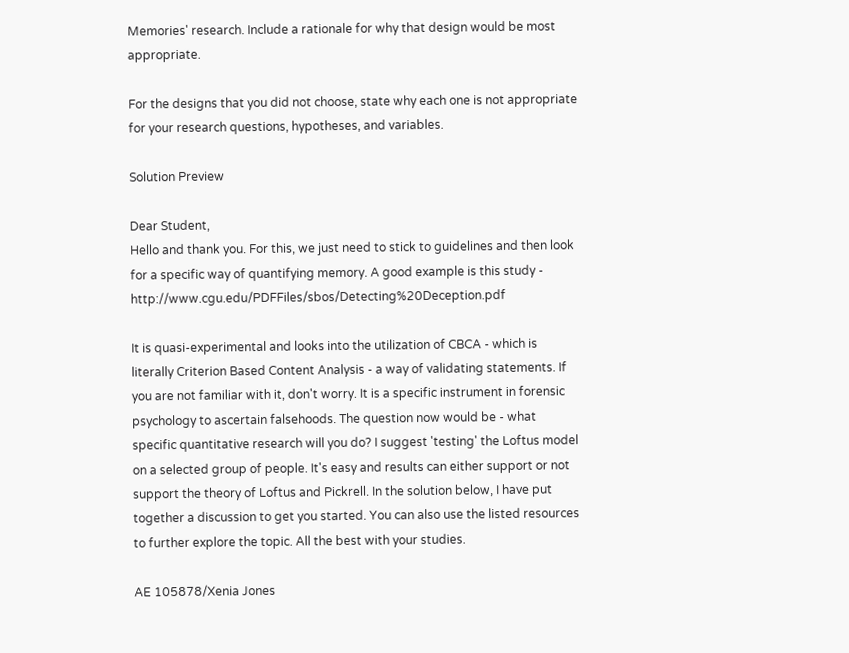Memories' research. Include a rationale for why that design would be most appropriate.

For the designs that you did not choose, state why each one is not appropriate for your research questions, hypotheses, and variables.

Solution Preview

Dear Student,
Hello and thank you. For this, we just need to stick to guidelines and then look for a specific way of quantifying memory. A good example is this study - http://www.cgu.edu/PDFFiles/sbos/Detecting%20Deception.pdf

It is quasi-experimental and looks into the utilization of CBCA - which is literally Criterion Based Content Analysis - a way of validating statements. If you are not familiar with it, don't worry. It is a specific instrument in forensic psychology to ascertain falsehoods. The question now would be - what specific quantitative research will you do? I suggest 'testing' the Loftus model on a selected group of people. It's easy and results can either support or not support the theory of Loftus and Pickrell. In the solution below, I have put together a discussion to get you started. You can also use the listed resources to further explore the topic. All the best with your studies.

AE 105878/Xenia Jones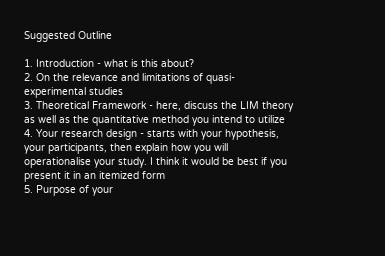Suggested Outline

1. Introduction - what is this about?
2. On the relevance and limitations of quasi-experimental studies
3. Theoretical Framework - here, discuss the LIM theory as well as the quantitative method you intend to utilize
4. Your research design - starts with your hypothesis, your participants, then explain how you will operationalise your study. I think it would be best if you present it in an itemized form
5. Purpose of your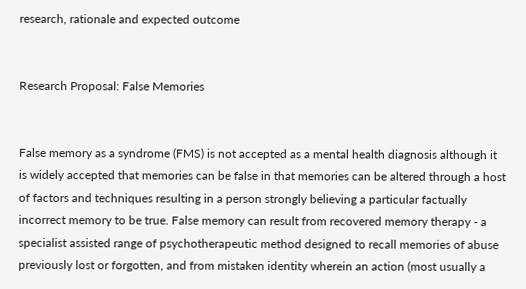research, rationale and expected outcome


Research Proposal: False Memories


False memory as a syndrome (FMS) is not accepted as a mental health diagnosis although it is widely accepted that memories can be false in that memories can be altered through a host of factors and techniques resulting in a person strongly believing a particular factually incorrect memory to be true. False memory can result from recovered memory therapy - a specialist assisted range of psychotherapeutic method designed to recall memories of abuse previously lost or forgotten, and from mistaken identity wherein an action (most usually a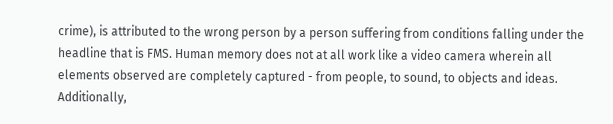crime), is attributed to the wrong person by a person suffering from conditions falling under the headline that is FMS. Human memory does not at all work like a video camera wherein all elements observed are completely captured - from people, to sound, to objects and ideas. Additionally,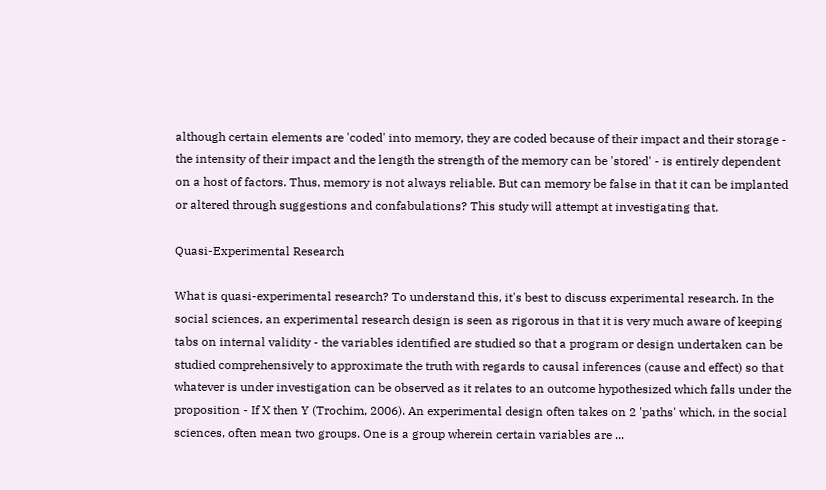although certain elements are 'coded' into memory, they are coded because of their impact and their storage - the intensity of their impact and the length the strength of the memory can be 'stored' - is entirely dependent on a host of factors. Thus, memory is not always reliable. But can memory be false in that it can be implanted or altered through suggestions and confabulations? This study will attempt at investigating that.

Quasi-Experimental Research

What is quasi-experimental research? To understand this, it's best to discuss experimental research. In the social sciences, an experimental research design is seen as rigorous in that it is very much aware of keeping tabs on internal validity - the variables identified are studied so that a program or design undertaken can be studied comprehensively to approximate the truth with regards to causal inferences (cause and effect) so that whatever is under investigation can be observed as it relates to an outcome hypothesized which falls under the proposition - If X then Y (Trochim, 2006). An experimental design often takes on 2 'paths' which, in the social sciences, often mean two groups. One is a group wherein certain variables are ...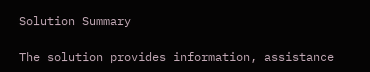Solution Summary

The solution provides information, assistance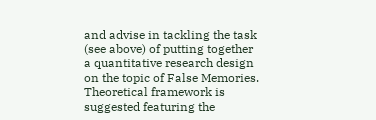and advise in tackling the task (see above) of putting together a quantitative research design on the topic of False Memories. Theoretical framework is suggested featuring the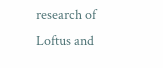research of Loftus and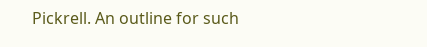Pickrell. An outline for such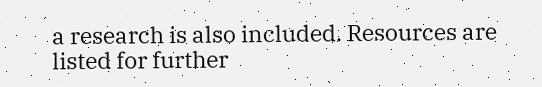a research is also included. Resources are listed for further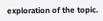exploration of the topic.